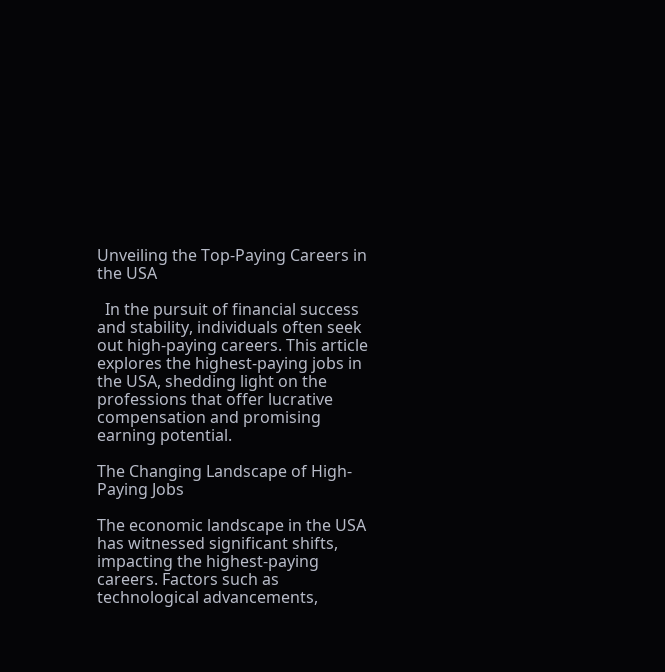Unveiling the Top-Paying Careers in the USA

  In the pursuit of financial success and stability, individuals often seek out high-paying careers. This article explores the highest-paying jobs in the USA, shedding light on the professions that offer lucrative compensation and promising earning potential.

The Changing Landscape of High-Paying Jobs

The economic landscape in the USA has witnessed significant shifts, impacting the highest-paying careers. Factors such as technological advancements,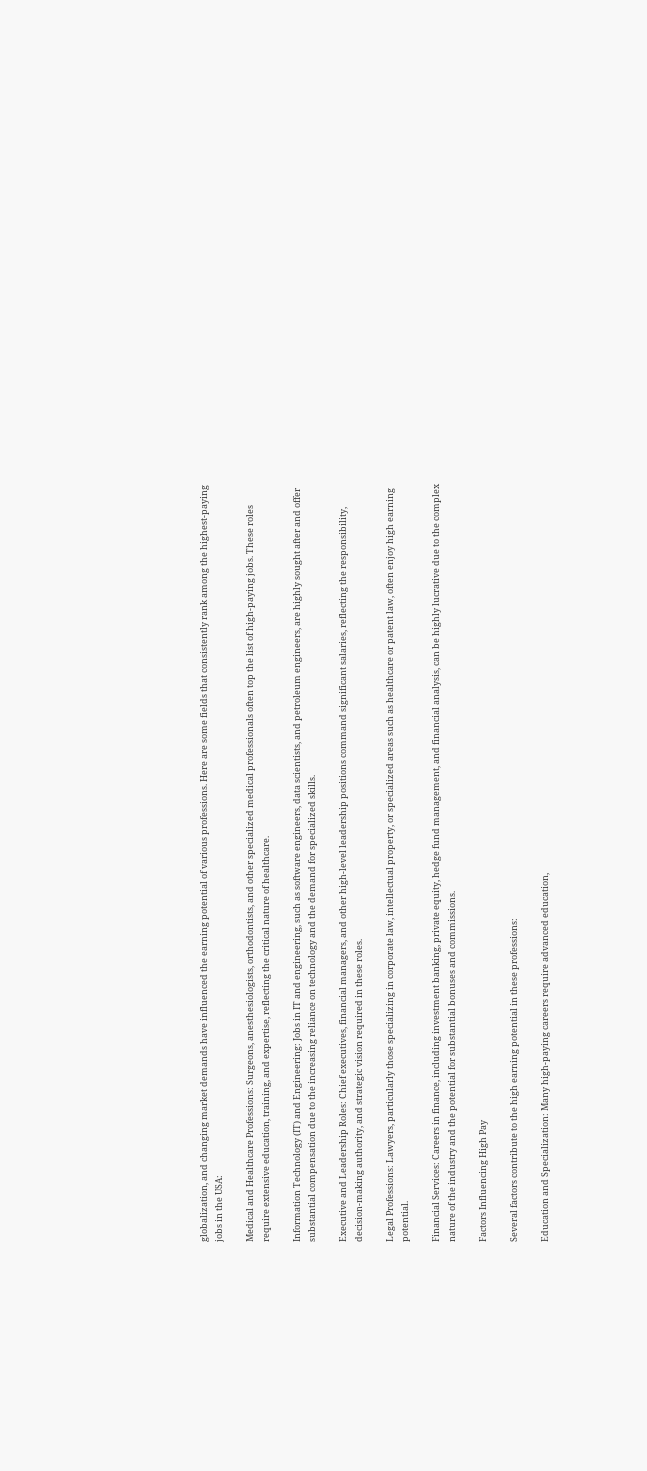globalization, and changing market demands have influenced the earning potential of various professions. Here are some fields that consistently rank among the highest-paying jobs in the USA:

Medical and Healthcare Professions: Surgeons, anesthesiologists, orthodontists, and other specialized medical professionals often top the list of high-paying jobs. These roles require extensive education, training, and expertise, reflecting the critical nature of healthcare.

Information Technology (IT) and Engineering: Jobs in IT and engineering, such as software engineers, data scientists, and petroleum engineers, are highly sought after and offer substantial compensation due to the increasing reliance on technology and the demand for specialized skills.

Executive and Leadership Roles: Chief executives, financial managers, and other high-level leadership positions command significant salaries, reflecting the responsibility, decision-making authority, and strategic vision required in these roles.

Legal Professions: Lawyers, particularly those specializing in corporate law, intellectual property, or specialized areas such as healthcare or patent law, often enjoy high earning potential.

Financial Services: Careers in finance, including investment banking, private equity, hedge fund management, and financial analysis, can be highly lucrative due to the complex nature of the industry and the potential for substantial bonuses and commissions.

Factors Influencing High Pay

Several factors contribute to the high earning potential in these professions:

Education and Specialization: Many high-paying careers require advanced education,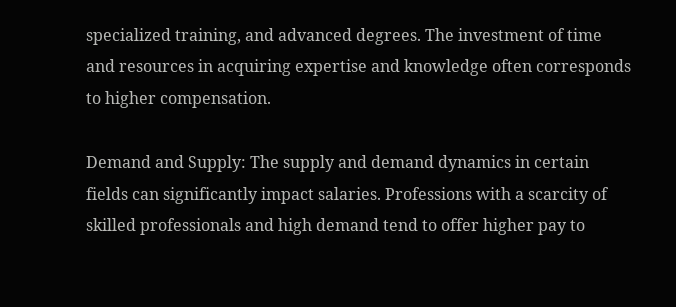specialized training, and advanced degrees. The investment of time and resources in acquiring expertise and knowledge often corresponds to higher compensation.

Demand and Supply: The supply and demand dynamics in certain fields can significantly impact salaries. Professions with a scarcity of skilled professionals and high demand tend to offer higher pay to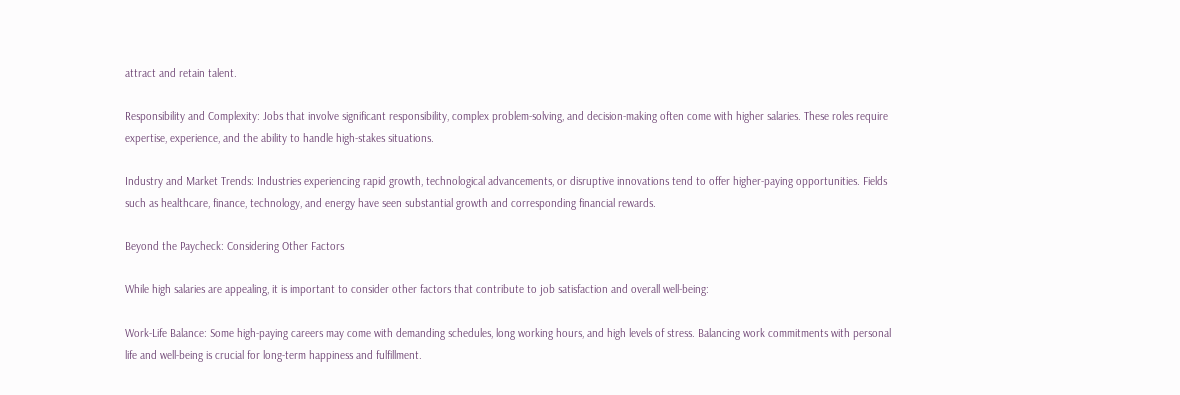attract and retain talent.

Responsibility and Complexity: Jobs that involve significant responsibility, complex problem-solving, and decision-making often come with higher salaries. These roles require expertise, experience, and the ability to handle high-stakes situations.

Industry and Market Trends: Industries experiencing rapid growth, technological advancements, or disruptive innovations tend to offer higher-paying opportunities. Fields such as healthcare, finance, technology, and energy have seen substantial growth and corresponding financial rewards.

Beyond the Paycheck: Considering Other Factors

While high salaries are appealing, it is important to consider other factors that contribute to job satisfaction and overall well-being:

Work-Life Balance: Some high-paying careers may come with demanding schedules, long working hours, and high levels of stress. Balancing work commitments with personal life and well-being is crucial for long-term happiness and fulfillment.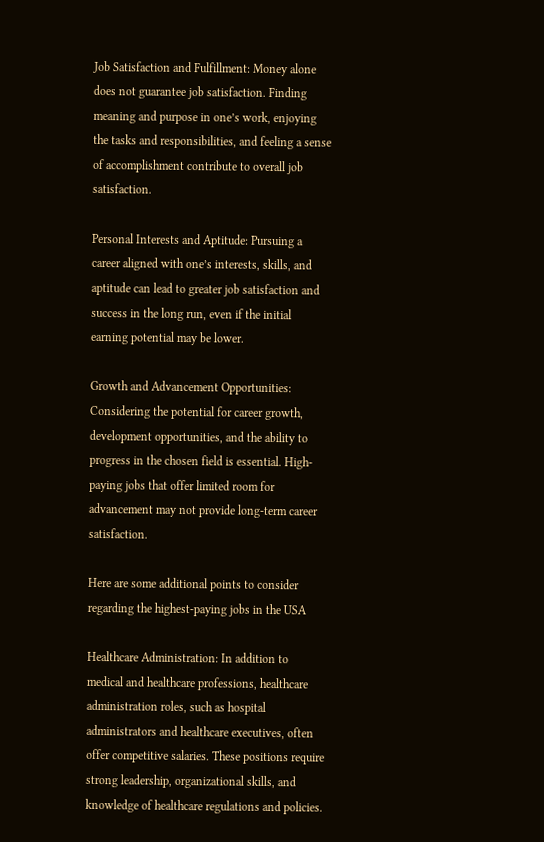Job Satisfaction and Fulfillment: Money alone does not guarantee job satisfaction. Finding meaning and purpose in one’s work, enjoying the tasks and responsibilities, and feeling a sense of accomplishment contribute to overall job satisfaction.

Personal Interests and Aptitude: Pursuing a career aligned with one’s interests, skills, and aptitude can lead to greater job satisfaction and success in the long run, even if the initial earning potential may be lower.

Growth and Advancement Opportunities: Considering the potential for career growth, development opportunities, and the ability to progress in the chosen field is essential. High-paying jobs that offer limited room for advancement may not provide long-term career satisfaction.

Here are some additional points to consider regarding the highest-paying jobs in the USA

Healthcare Administration: In addition to medical and healthcare professions, healthcare administration roles, such as hospital administrators and healthcare executives, often offer competitive salaries. These positions require strong leadership, organizational skills, and knowledge of healthcare regulations and policies.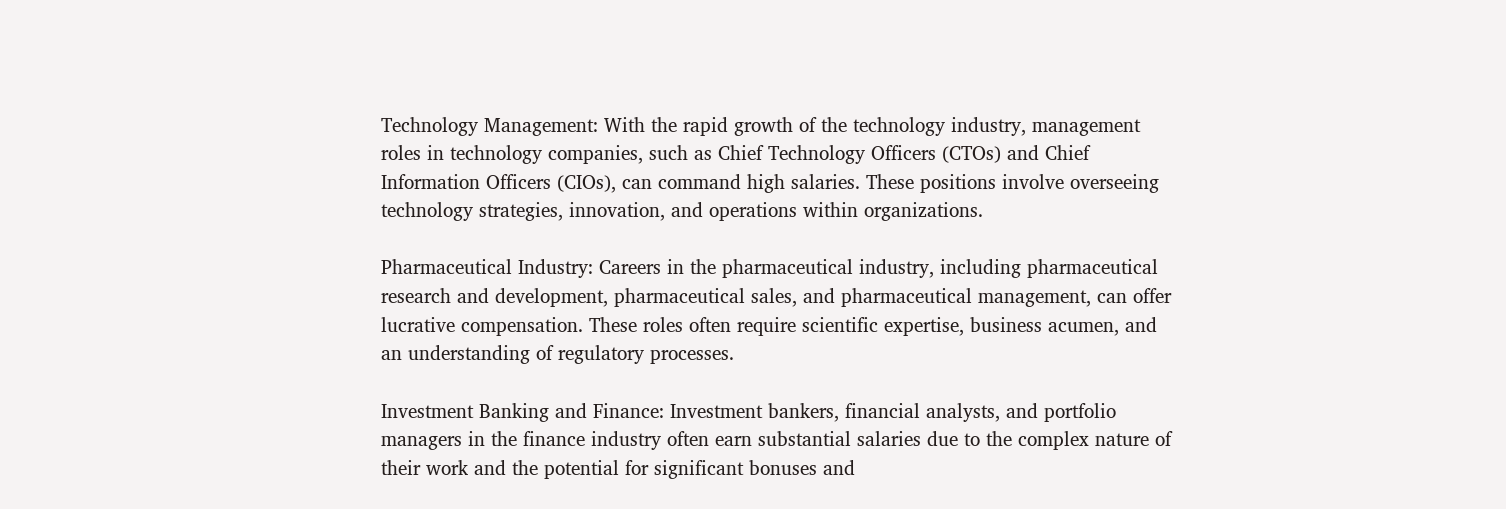Technology Management: With the rapid growth of the technology industry, management roles in technology companies, such as Chief Technology Officers (CTOs) and Chief Information Officers (CIOs), can command high salaries. These positions involve overseeing technology strategies, innovation, and operations within organizations.

Pharmaceutical Industry: Careers in the pharmaceutical industry, including pharmaceutical research and development, pharmaceutical sales, and pharmaceutical management, can offer lucrative compensation. These roles often require scientific expertise, business acumen, and an understanding of regulatory processes.

Investment Banking and Finance: Investment bankers, financial analysts, and portfolio managers in the finance industry often earn substantial salaries due to the complex nature of their work and the potential for significant bonuses and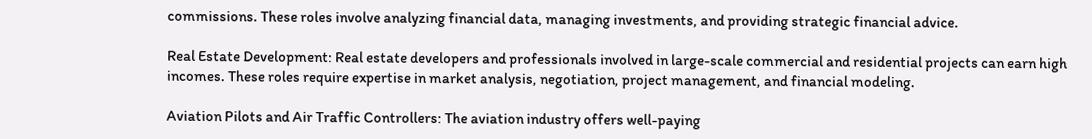commissions. These roles involve analyzing financial data, managing investments, and providing strategic financial advice.

Real Estate Development: Real estate developers and professionals involved in large-scale commercial and residential projects can earn high incomes. These roles require expertise in market analysis, negotiation, project management, and financial modeling.

Aviation Pilots and Air Traffic Controllers: The aviation industry offers well-paying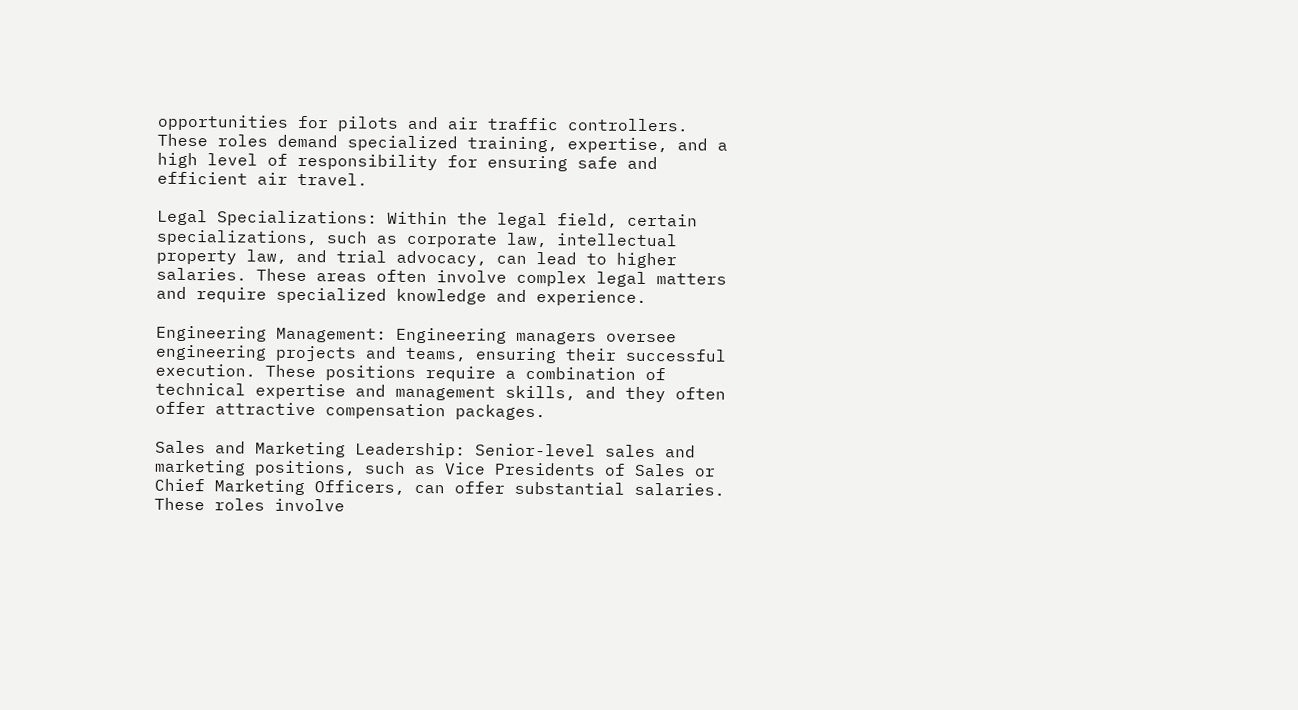opportunities for pilots and air traffic controllers. These roles demand specialized training, expertise, and a high level of responsibility for ensuring safe and efficient air travel.

Legal Specializations: Within the legal field, certain specializations, such as corporate law, intellectual property law, and trial advocacy, can lead to higher salaries. These areas often involve complex legal matters and require specialized knowledge and experience.

Engineering Management: Engineering managers oversee engineering projects and teams, ensuring their successful execution. These positions require a combination of technical expertise and management skills, and they often offer attractive compensation packages.

Sales and Marketing Leadership: Senior-level sales and marketing positions, such as Vice Presidents of Sales or Chief Marketing Officers, can offer substantial salaries. These roles involve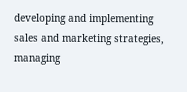developing and implementing sales and marketing strategies, managing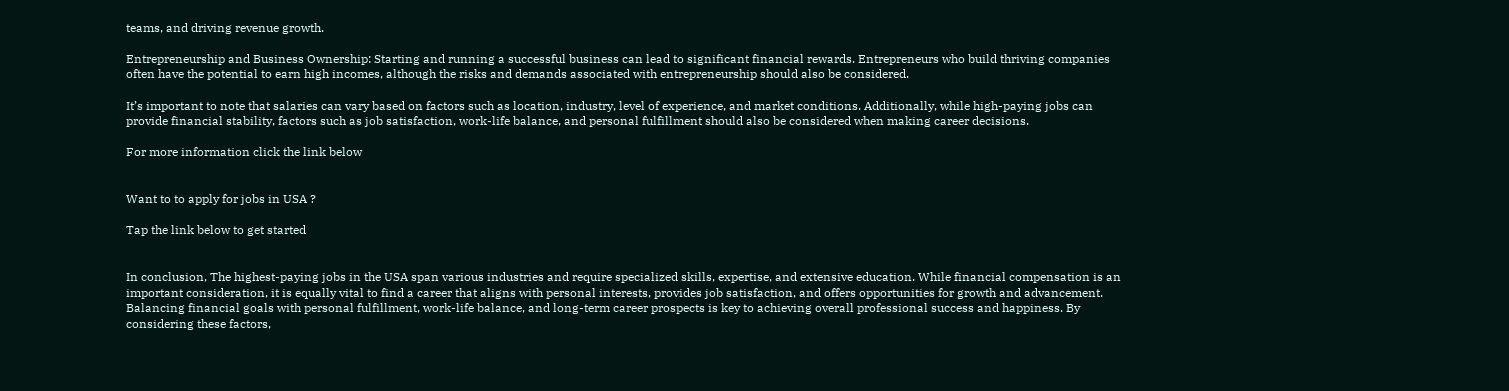teams, and driving revenue growth.

Entrepreneurship and Business Ownership: Starting and running a successful business can lead to significant financial rewards. Entrepreneurs who build thriving companies often have the potential to earn high incomes, although the risks and demands associated with entrepreneurship should also be considered.

It’s important to note that salaries can vary based on factors such as location, industry, level of experience, and market conditions. Additionally, while high-paying jobs can provide financial stability, factors such as job satisfaction, work-life balance, and personal fulfillment should also be considered when making career decisions.

For more information click the link below


Want to to apply for jobs in USA ?

Tap the link below to get started


In conclusion, The highest-paying jobs in the USA span various industries and require specialized skills, expertise, and extensive education. While financial compensation is an important consideration, it is equally vital to find a career that aligns with personal interests, provides job satisfaction, and offers opportunities for growth and advancement. Balancing financial goals with personal fulfillment, work-life balance, and long-term career prospects is key to achieving overall professional success and happiness. By considering these factors,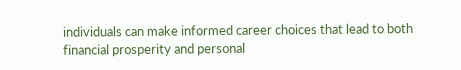individuals can make informed career choices that lead to both financial prosperity and personal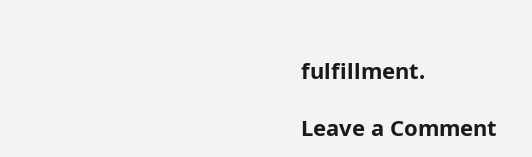fulfillment.

Leave a Comment